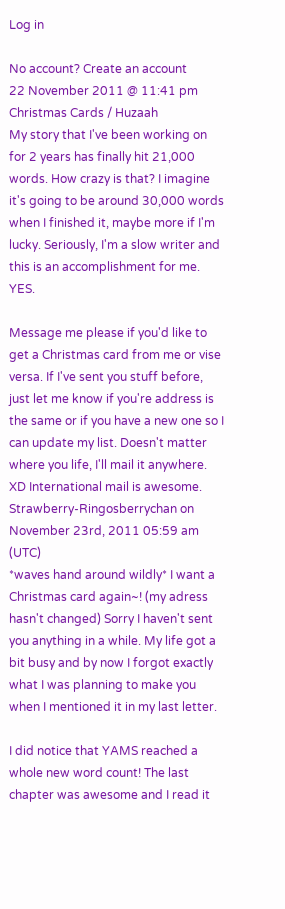Log in

No account? Create an account
22 November 2011 @ 11:41 pm
Christmas Cards / Huzaah
My story that I've been working on for 2 years has finally hit 21,000 words. How crazy is that? I imagine it's going to be around 30,000 words when I finished it, maybe more if I'm lucky. Seriously, I'm a slow writer and this is an accomplishment for me. YES.

Message me please if you'd like to get a Christmas card from me or vise versa. If I've sent you stuff before, just let me know if you're address is the same or if you have a new one so I can update my list. Doesn't matter where you life, I'll mail it anywhere. XD International mail is awesome.
Strawberry-Ringosberrychan on November 23rd, 2011 05:59 am (UTC)
*waves hand around wildly* I want a Christmas card again~! (my adress hasn't changed) Sorry I haven't sent you anything in a while. My life got a bit busy and by now I forgot exactly what I was planning to make you when I mentioned it in my last letter.

I did notice that YAMS reached a whole new word count! The last chapter was awesome and I read it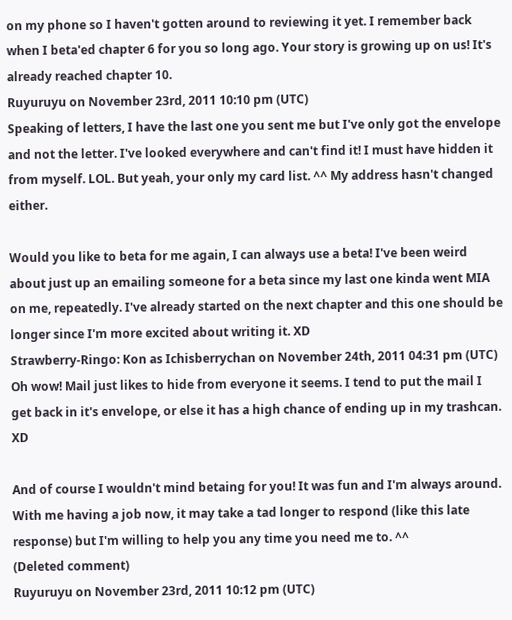on my phone so I haven't gotten around to reviewing it yet. I remember back when I beta'ed chapter 6 for you so long ago. Your story is growing up on us! It's already reached chapter 10.
Ruyuruyu on November 23rd, 2011 10:10 pm (UTC)
Speaking of letters, I have the last one you sent me but I've only got the envelope and not the letter. I've looked everywhere and can't find it! I must have hidden it from myself. LOL. But yeah, your only my card list. ^^ My address hasn't changed either.

Would you like to beta for me again, I can always use a beta! I've been weird about just up an emailing someone for a beta since my last one kinda went MIA on me, repeatedly. I've already started on the next chapter and this one should be longer since I'm more excited about writing it. XD
Strawberry-Ringo: Kon as Ichisberrychan on November 24th, 2011 04:31 pm (UTC)
Oh wow! Mail just likes to hide from everyone it seems. I tend to put the mail I get back in it's envelope, or else it has a high chance of ending up in my trashcan. XD

And of course I wouldn't mind betaing for you! It was fun and I'm always around. With me having a job now, it may take a tad longer to respond (like this late response) but I'm willing to help you any time you need me to. ^^
(Deleted comment)
Ruyuruyu on November 23rd, 2011 10:12 pm (UTC)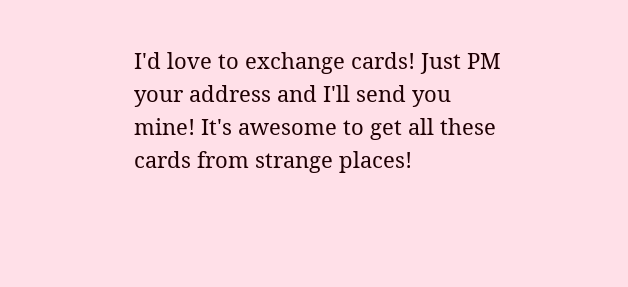I'd love to exchange cards! Just PM your address and I'll send you mine! It's awesome to get all these cards from strange places!